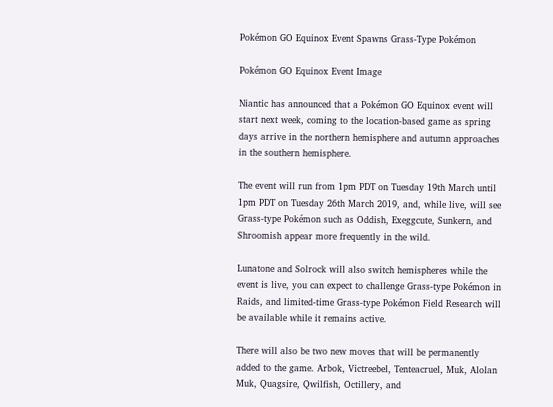Pokémon GO Equinox Event Spawns Grass-Type Pokémon

Pokémon GO Equinox Event Image

Niantic has announced that a Pokémon GO Equinox event will start next week, coming to the location-based game as spring days arrive in the northern hemisphere and autumn approaches in the southern hemisphere.

The event will run from 1pm PDT on Tuesday 19th March until 1pm PDT on Tuesday 26th March 2019, and, while live, will see Grass-type Pokémon such as Oddish, Exeggcute, Sunkern, and Shroomish appear more frequently in the wild.

Lunatone and Solrock will also switch hemispheres while the event is live, you can expect to challenge Grass-type Pokémon in Raids, and limited-time Grass-type Pokémon Field Research will be available while it remains active.

There will also be two new moves that will be permanently added to the game. Arbok, Victreebel, Tenteacruel, Muk, Alolan Muk, Quagsire, Qwilfish, Octillery, and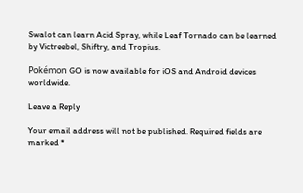Swalot can learn Acid Spray, while Leaf Tornado can be learned by Victreebel, Shiftry, and Tropius.

Pokémon GO is now available for iOS and Android devices worldwide.

Leave a Reply

Your email address will not be published. Required fields are marked *